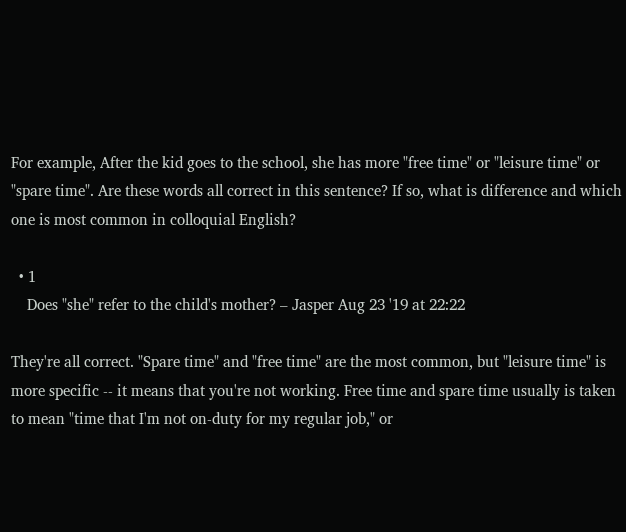For example, After the kid goes to the school, she has more "free time" or "leisure time" or "spare time". Are these words all correct in this sentence? If so, what is difference and which one is most common in colloquial English?

  • 1
    Does "she" refer to the child's mother? – Jasper Aug 23 '19 at 22:22

They're all correct. "Spare time" and "free time" are the most common, but "leisure time" is more specific -- it means that you're not working. Free time and spare time usually is taken to mean "time that I'm not on-duty for my regular job," or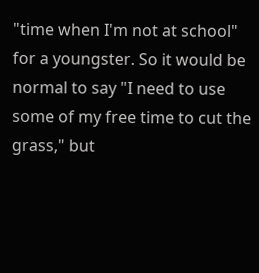"time when I'm not at school" for a youngster. So it would be normal to say "I need to use some of my free time to cut the grass," but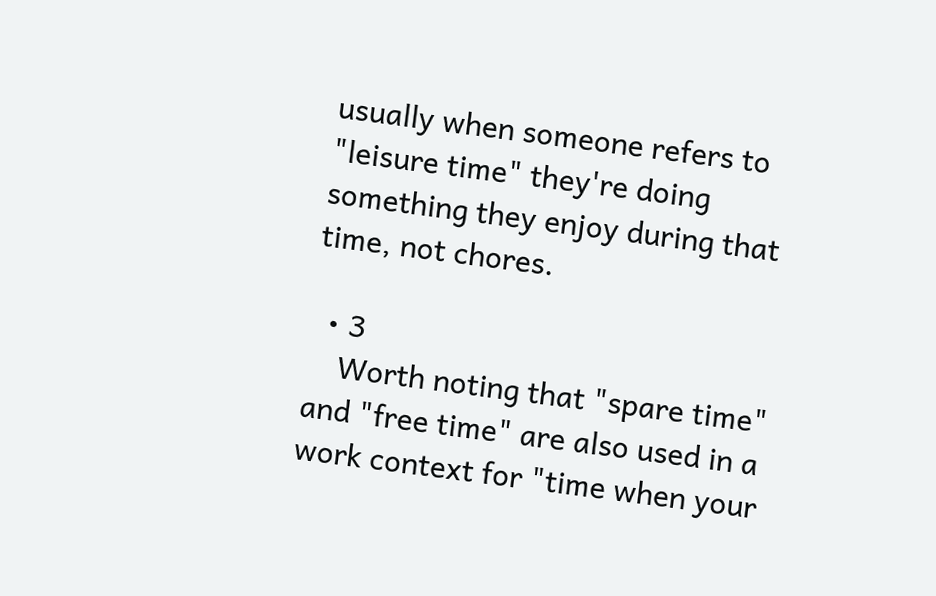usually when someone refers to "leisure time" they're doing something they enjoy during that time, not chores.

  • 3
    Worth noting that "spare time" and "free time" are also used in a work context for "time when your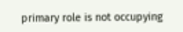primary role is not occupying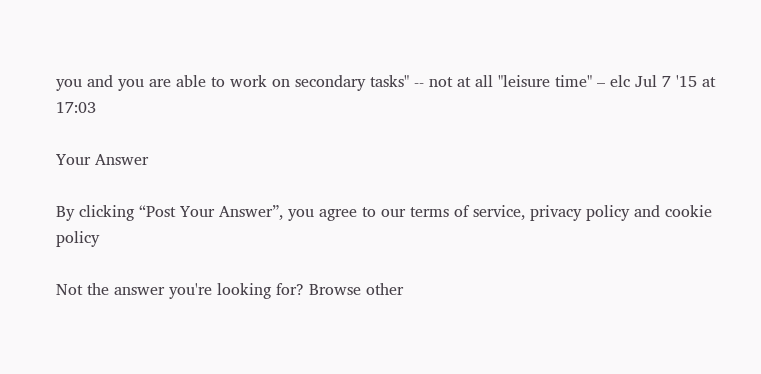you and you are able to work on secondary tasks" -- not at all "leisure time" – elc Jul 7 '15 at 17:03

Your Answer

By clicking “Post Your Answer”, you agree to our terms of service, privacy policy and cookie policy

Not the answer you're looking for? Browse other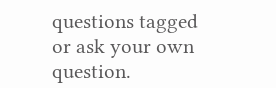questions tagged or ask your own question.